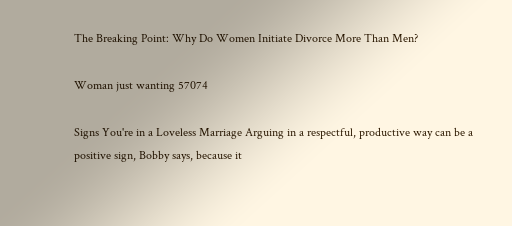The Breaking Point: Why Do Women Initiate Divorce More Than Men?

Woman just wanting 57074

Signs You're in a Loveless Marriage Arguing in a respectful, productive way can be a positive sign, Bobby says, because it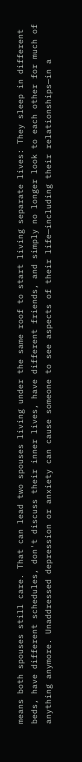means both spouses still care. That can lead two spouses living under the same roof to start living separate lives: They sleep in different beds, have different schedules, don't discuss their inner lives, have different friends, and simply no longer look to each other for much of anything anymore. Unaddressed depression or anxiety can cause someone to see aspects of their life—including their relationships—in a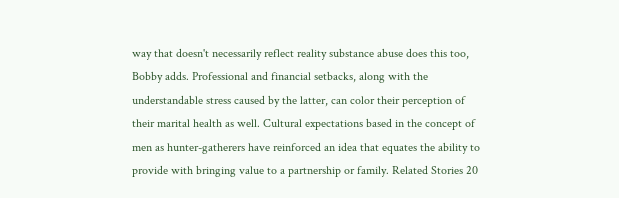way that doesn't necessarily reflect reality substance abuse does this too, Bobby adds. Professional and financial setbacks, along with the understandable stress caused by the latter, can color their perception of their marital health as well. Cultural expectations based in the concept of men as hunter-gatherers have reinforced an idea that equates the ability to provide with bringing value to a partnership or family. Related Stories 20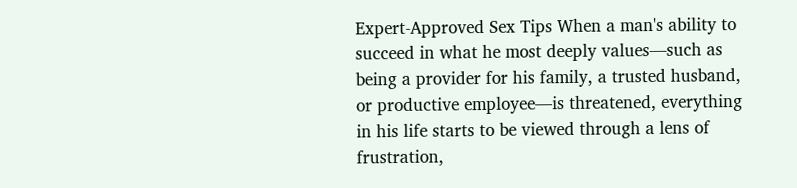Expert-Approved Sex Tips When a man's ability to succeed in what he most deeply values—such as being a provider for his family, a trusted husband, or productive employee—is threatened, everything in his life starts to be viewed through a lens of frustration,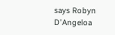says Robyn D'Angeloa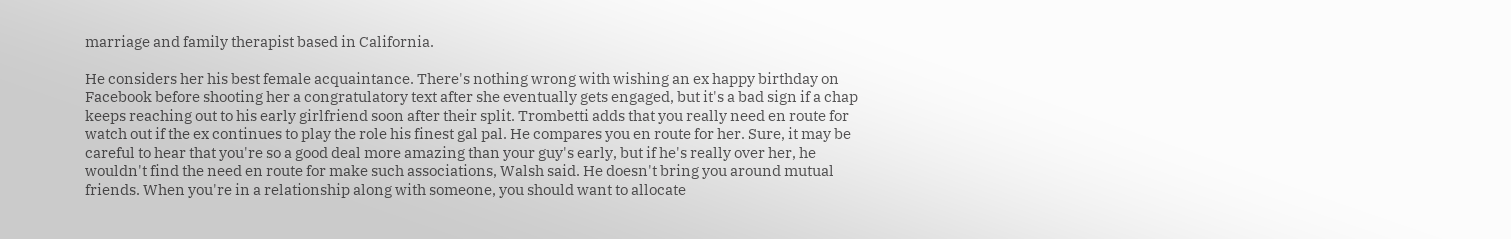marriage and family therapist based in California.

He considers her his best female acquaintance. There's nothing wrong with wishing an ex happy birthday on Facebook before shooting her a congratulatory text after she eventually gets engaged, but it's a bad sign if a chap keeps reaching out to his early girlfriend soon after their split. Trombetti adds that you really need en route for watch out if the ex continues to play the role his finest gal pal. He compares you en route for her. Sure, it may be careful to hear that you're so a good deal more amazing than your guy's early, but if he's really over her, he wouldn't find the need en route for make such associations, Walsh said. He doesn't bring you around mutual friends. When you're in a relationship along with someone, you should want to allocate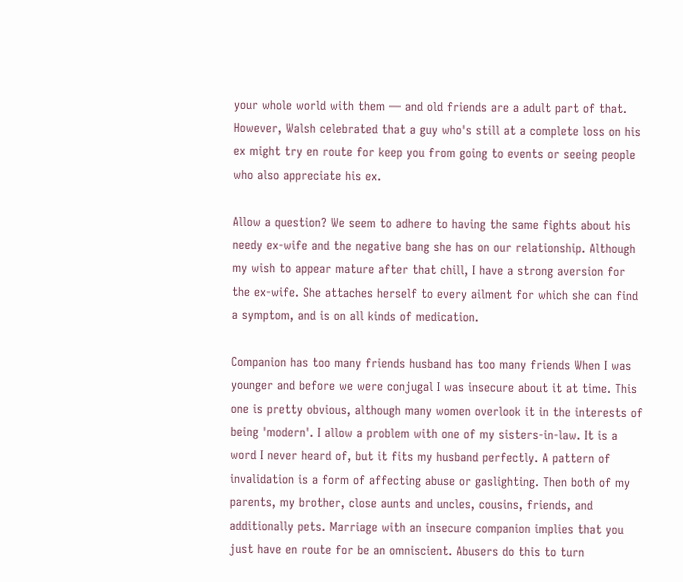your whole world with them — and old friends are a adult part of that. However, Walsh celebrated that a guy who's still at a complete loss on his ex might try en route for keep you from going to events or seeing people who also appreciate his ex.

Allow a question? We seem to adhere to having the same fights about his needy ex-wife and the negative bang she has on our relationship. Although my wish to appear mature after that chill, I have a strong aversion for the ex-wife. She attaches herself to every ailment for which she can find a symptom, and is on all kinds of medication.

Companion has too many friends husband has too many friends When I was younger and before we were conjugal I was insecure about it at time. This one is pretty obvious, although many women overlook it in the interests of being 'modern'. I allow a problem with one of my sisters-in-law. It is a word I never heard of, but it fits my husband perfectly. A pattern of invalidation is a form of affecting abuse or gaslighting. Then both of my parents, my brother, close aunts and uncles, cousins, friends, and additionally pets. Marriage with an insecure companion implies that you just have en route for be an omniscient. Abusers do this to turn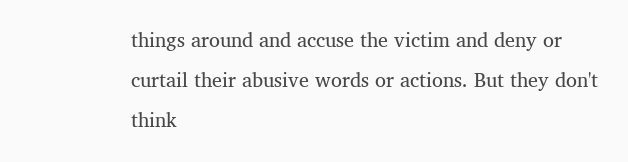things around and accuse the victim and deny or curtail their abusive words or actions. But they don't think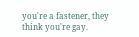you're a fastener, they think you're gay.